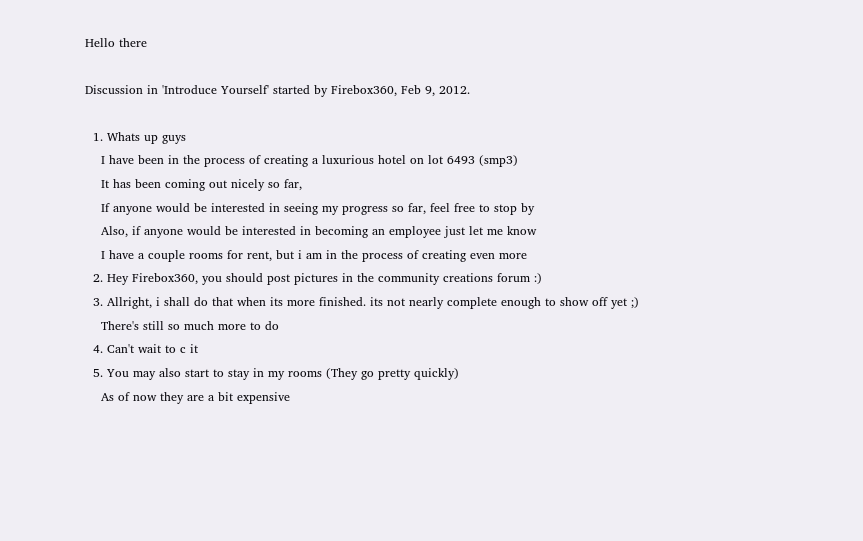Hello there

Discussion in 'Introduce Yourself' started by Firebox360, Feb 9, 2012.

  1. Whats up guys
    I have been in the process of creating a luxurious hotel on lot 6493 (smp3)
    It has been coming out nicely so far,
    If anyone would be interested in seeing my progress so far, feel free to stop by
    Also, if anyone would be interested in becoming an employee just let me know
    I have a couple rooms for rent, but i am in the process of creating even more
  2. Hey Firebox360, you should post pictures in the community creations forum :)
  3. Allright, i shall do that when its more finished. its not nearly complete enough to show off yet ;)
    There's still so much more to do
  4. Can't wait to c it
  5. You may also start to stay in my rooms (They go pretty quickly)
    As of now they are a bit expensive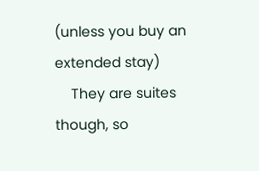(unless you buy an extended stay)
    They are suites though, so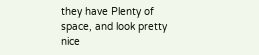they have Plenty of space, and look pretty nice